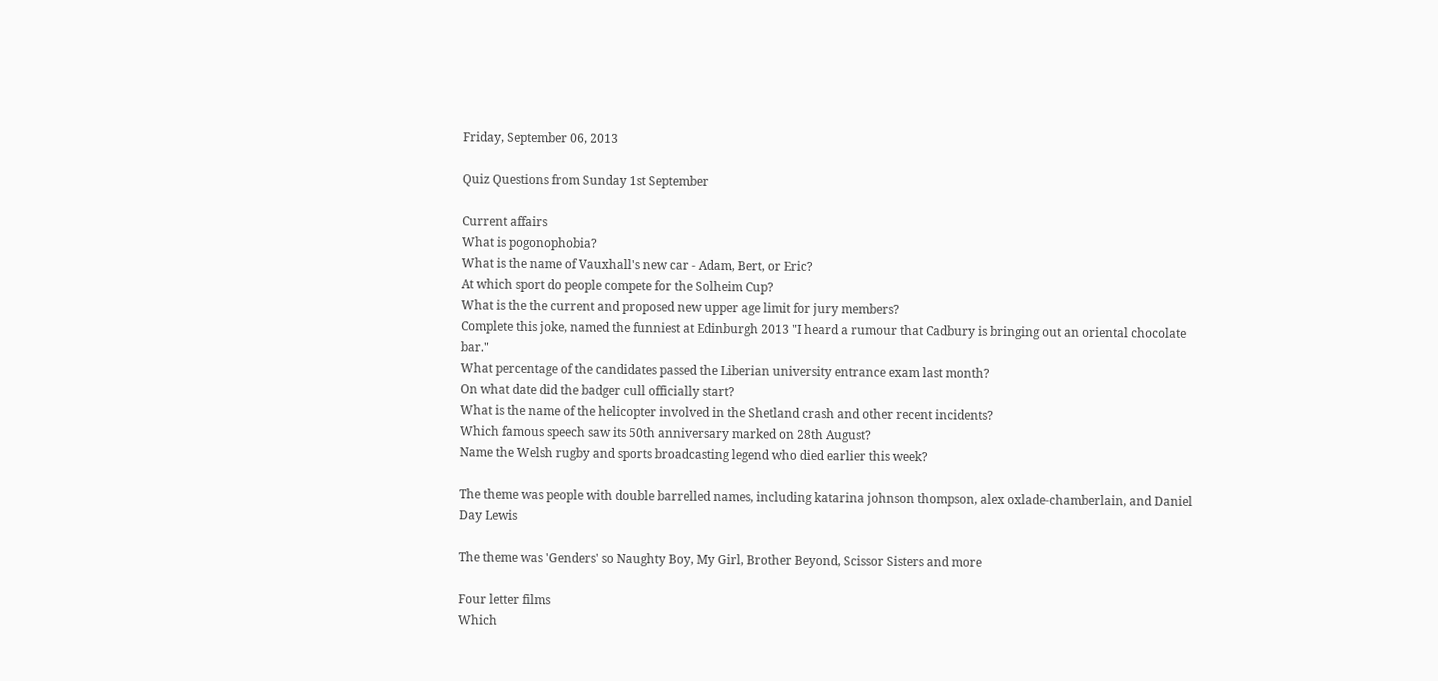Friday, September 06, 2013

Quiz Questions from Sunday 1st September

Current affairs
What is pogonophobia?
What is the name of Vauxhall's new car - Adam, Bert, or Eric?
At which sport do people compete for the Solheim Cup?
What is the the current and proposed new upper age limit for jury members?
Complete this joke, named the funniest at Edinburgh 2013 "I heard a rumour that Cadbury is bringing out an oriental chocolate bar."
What percentage of the candidates passed the Liberian university entrance exam last month?
On what date did the badger cull officially start?
What is the name of the helicopter involved in the Shetland crash and other recent incidents?
Which famous speech saw its 50th anniversary marked on 28th August?
Name the Welsh rugby and sports broadcasting legend who died earlier this week?

The theme was people with double barrelled names, including katarina johnson thompson, alex oxlade-chamberlain, and Daniel Day Lewis

The theme was 'Genders' so Naughty Boy, My Girl, Brother Beyond, Scissor Sisters and more

Four letter films
Which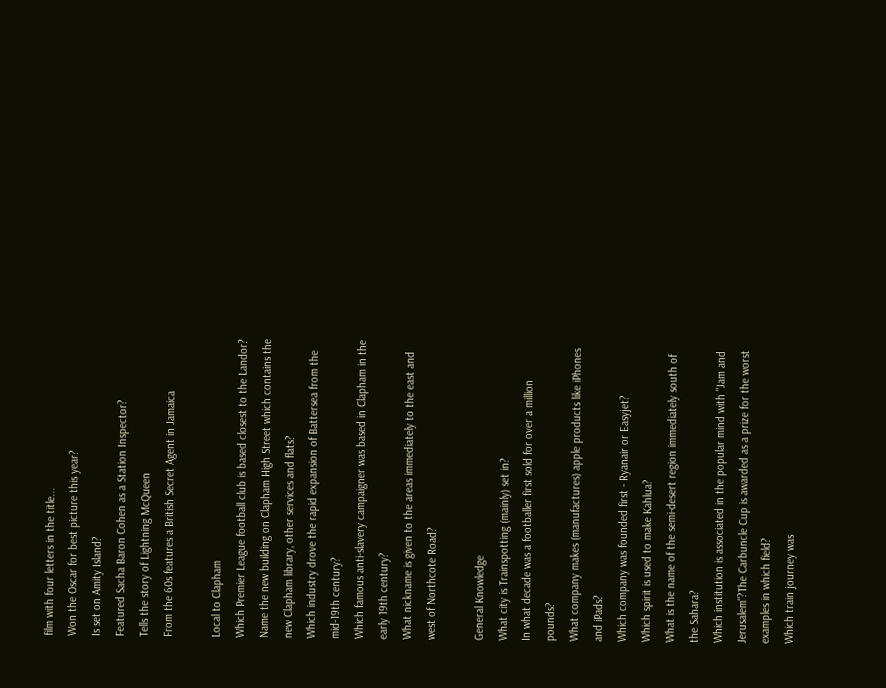film with four letters in the title...
Won the Oscar for best picture this year?
Is set on Amity Island?
Featured Sacha Baron Cohen as a Station Inspector?
Tells the story of Lightning McQueen
From the 60s features a British Secret Agent in Jamaica

Local to Clapham
Which Premier League football club is based closest to the Landor?
Name the new building on Clapham High Street which contains the new Clapham library, other services and flats?
Which industry drove the rapid expansion of Battersea from the mid-19th century?
Which famous anti-slavery campaigner was based in Clapham in the early 19th century?
What nickname is given to the areas immediately to the east and west of Northcote Road?

General Knowledge
What city is Trainspotting (mainly) set in?
In what decade was a footballer first sold for over a million pounds?
What company makes (manufactures) apple products like iPhones and iPads?
Which company was founded first - Ryanair or Easyjet?
Which spirit is used to make Kahlua?
What is the name of the semi-desert region immediately south of the Sahara?
Which institution is associated in the popular mind with "Jam and Jerusalem"?The Carbuncle Cup is awarded as a prize for the worst examples in which field?
Which train journey was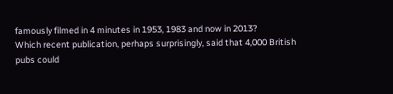famously filmed in 4 minutes in 1953, 1983 and now in 2013?
Which recent publication, perhaps surprisingly, said that 4,000 British pubs could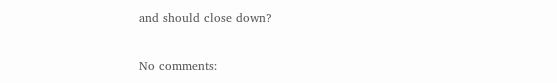and should close down?

No comments: